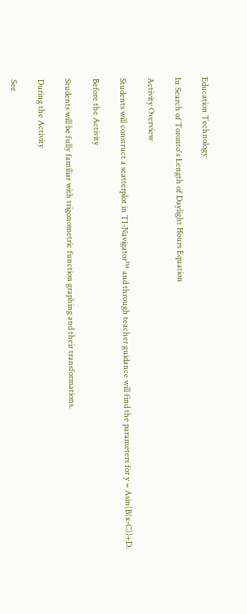Education Technology

In Search of Toronto's Length of Daylight Hours Equation

Activity Overview

Students will construct a scatterplot in TI-Navigator™ and through teacher guidance will find the parameters for y = Asin(B(x-C))+D.

Before the Activity

Students will be fully familiar with trigonometric function graphing and their transformations.

During the Activity

See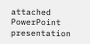attached PowerPoint presentation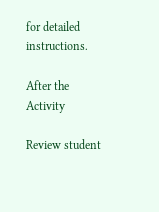for detailed instructions.

After the Activity

Review student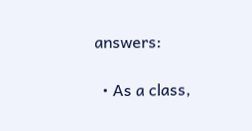answers:

  • As a class,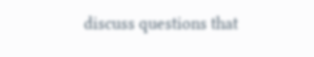discuss questions that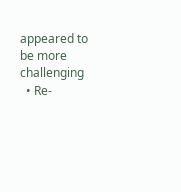appeared to be more challenging
  • Re-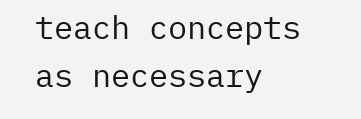teach concepts as necessary